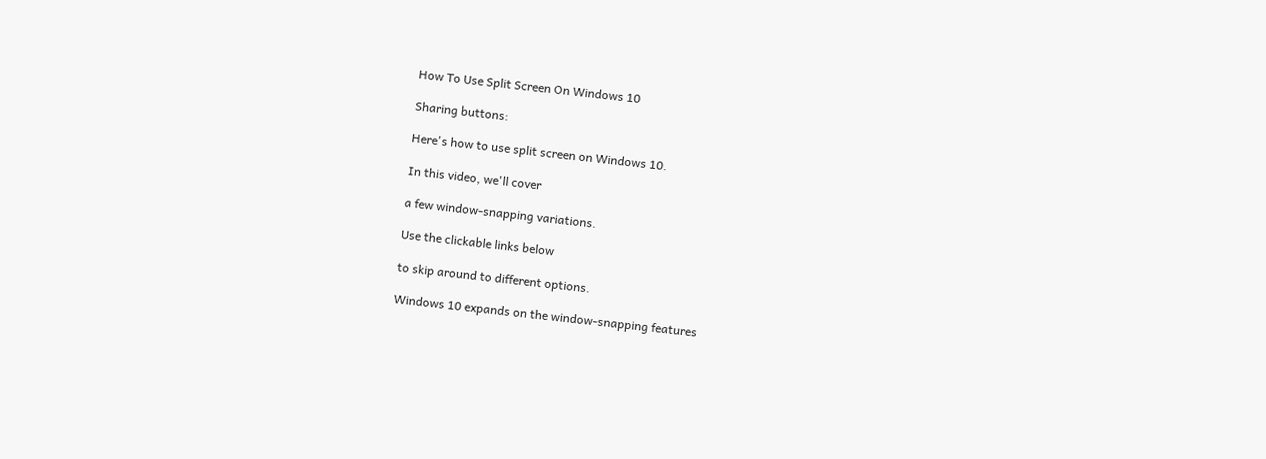How To Use Split Screen On Windows 10

Sharing buttons:

Here's how to use split screen on Windows 10.

In this video, we'll cover

a few window-snapping variations.

Use the clickable links below

to skip around to different options.

Windows 10 expands on the window-snapping features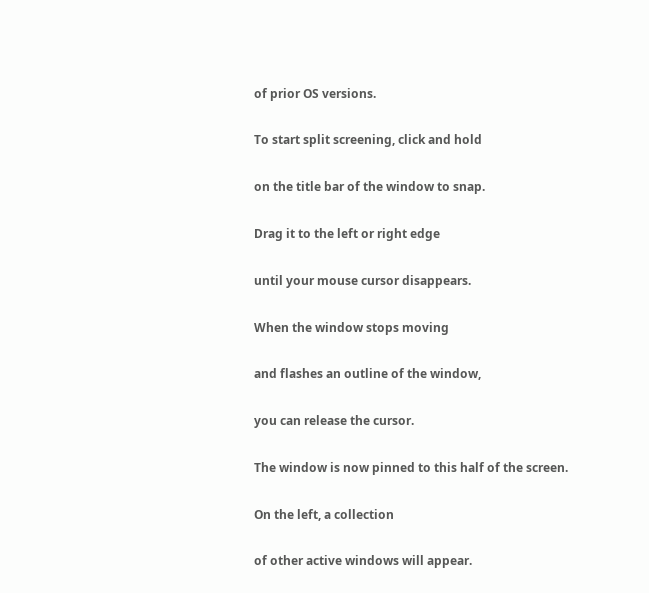of prior OS versions.

To start split screening, click and hold

on the title bar of the window to snap.

Drag it to the left or right edge

until your mouse cursor disappears.

When the window stops moving

and flashes an outline of the window,

you can release the cursor.

The window is now pinned to this half of the screen.

On the left, a collection

of other active windows will appear.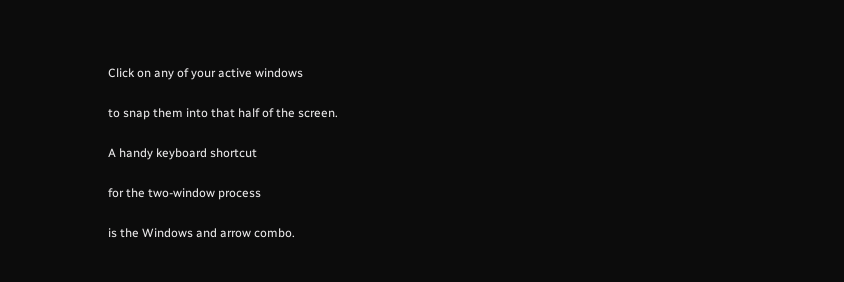Click on any of your active windows

to snap them into that half of the screen.

A handy keyboard shortcut

for the two-window process

is the Windows and arrow combo.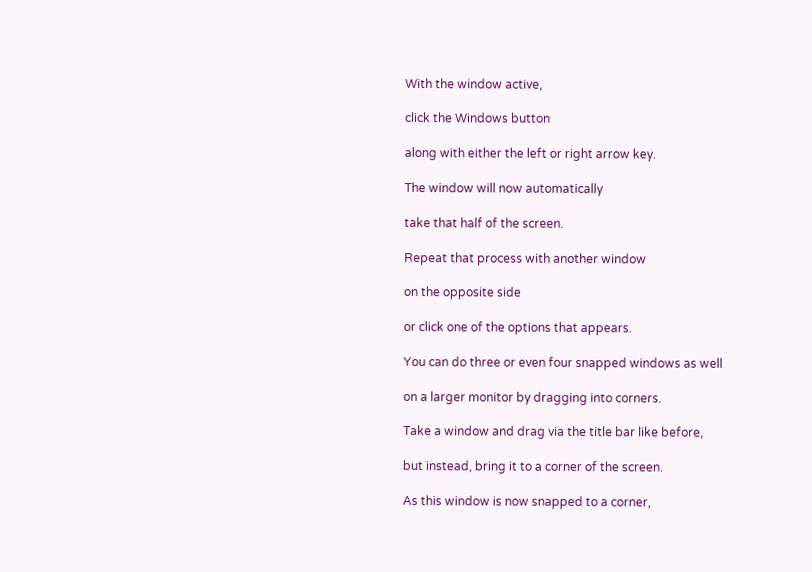With the window active,

click the Windows button

along with either the left or right arrow key.

The window will now automatically

take that half of the screen.

Repeat that process with another window

on the opposite side

or click one of the options that appears.

You can do three or even four snapped windows as well

on a larger monitor by dragging into corners.

Take a window and drag via the title bar like before,

but instead, bring it to a corner of the screen.

As this window is now snapped to a corner,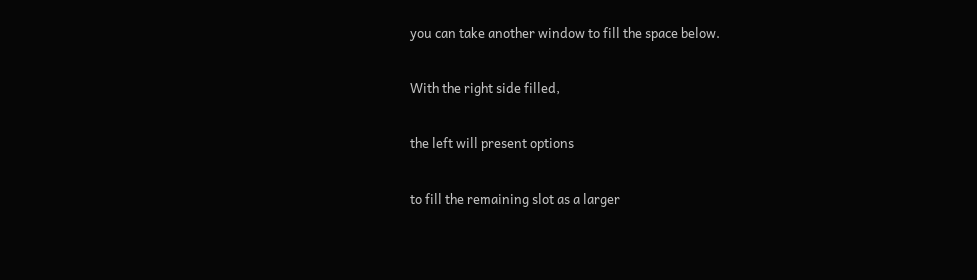you can take another window to fill the space below.

With the right side filled,

the left will present options

to fill the remaining slot as a larger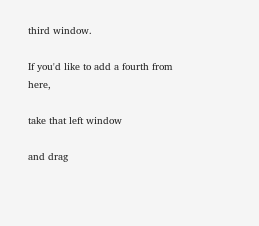third window.

If you'd like to add a fourth from here,

take that left window

and drag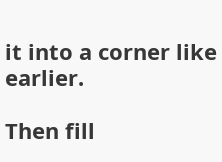it into a corner like earlier.

Then fill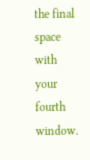the final space with your fourth window.